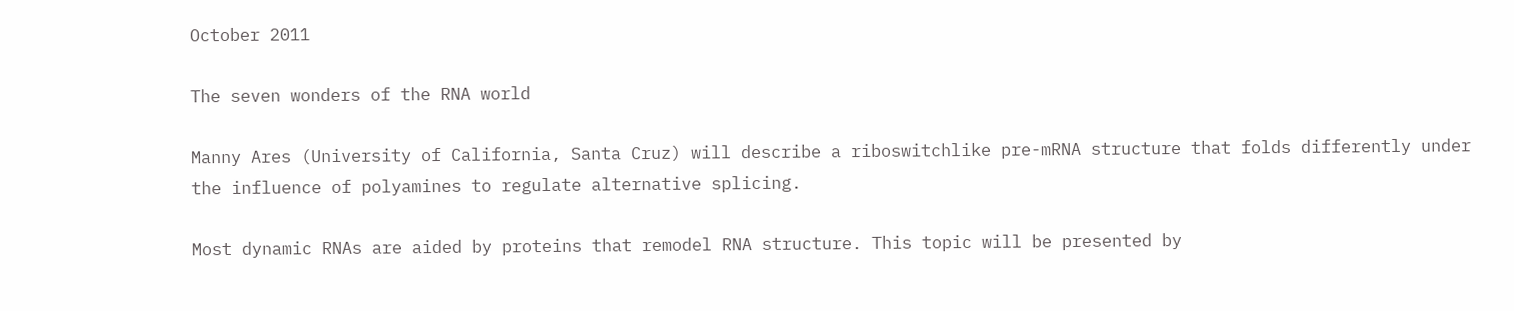October 2011

The seven wonders of the RNA world

Manny Ares (University of California, Santa Cruz) will describe a riboswitchlike pre-mRNA structure that folds differently under the influence of polyamines to regulate alternative splicing.

Most dynamic RNAs are aided by proteins that remodel RNA structure. This topic will be presented by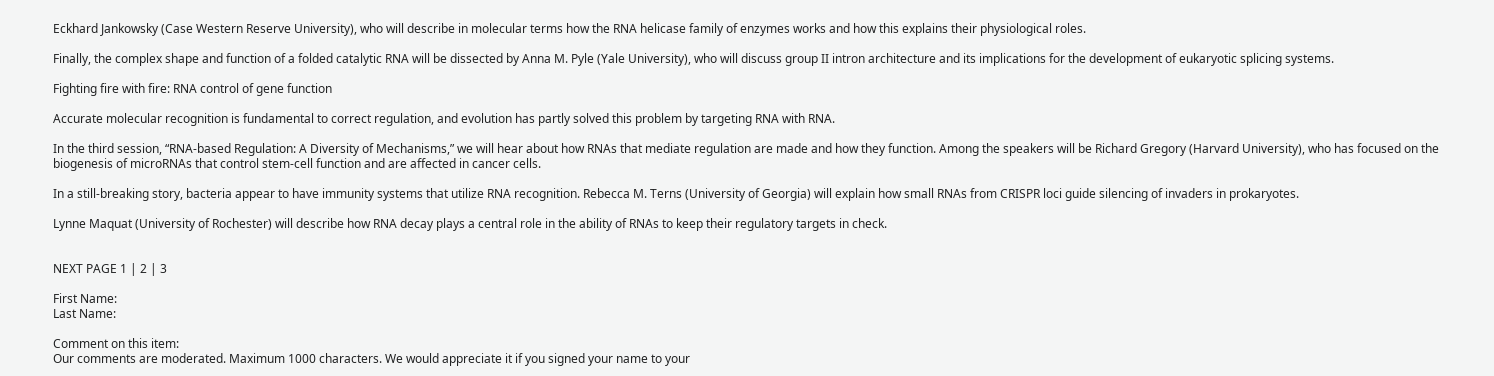Eckhard Jankowsky (Case Western Reserve University), who will describe in molecular terms how the RNA helicase family of enzymes works and how this explains their physiological roles.

Finally, the complex shape and function of a folded catalytic RNA will be dissected by Anna M. Pyle (Yale University), who will discuss group II intron architecture and its implications for the development of eukaryotic splicing systems.

Fighting fire with fire: RNA control of gene function

Accurate molecular recognition is fundamental to correct regulation, and evolution has partly solved this problem by targeting RNA with RNA.

In the third session, “RNA-based Regulation: A Diversity of Mechanisms,” we will hear about how RNAs that mediate regulation are made and how they function. Among the speakers will be Richard Gregory (Harvard University), who has focused on the biogenesis of microRNAs that control stem-cell function and are affected in cancer cells.

In a still-breaking story, bacteria appear to have immunity systems that utilize RNA recognition. Rebecca M. Terns (University of Georgia) will explain how small RNAs from CRISPR loci guide silencing of invaders in prokaryotes.

Lynne Maquat (University of Rochester) will describe how RNA decay plays a central role in the ability of RNAs to keep their regulatory targets in check.


NEXT PAGE 1 | 2 | 3

First Name:
Last Name:

Comment on this item:
Our comments are moderated. Maximum 1000 characters. We would appreciate it if you signed your name to your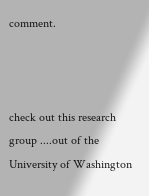comment.



check out this research group ....out of the University of Washington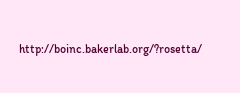http://boinc.bakerlab.org/?rosetta/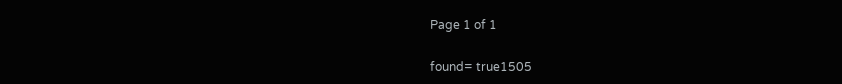Page 1 of 1

found= true1505